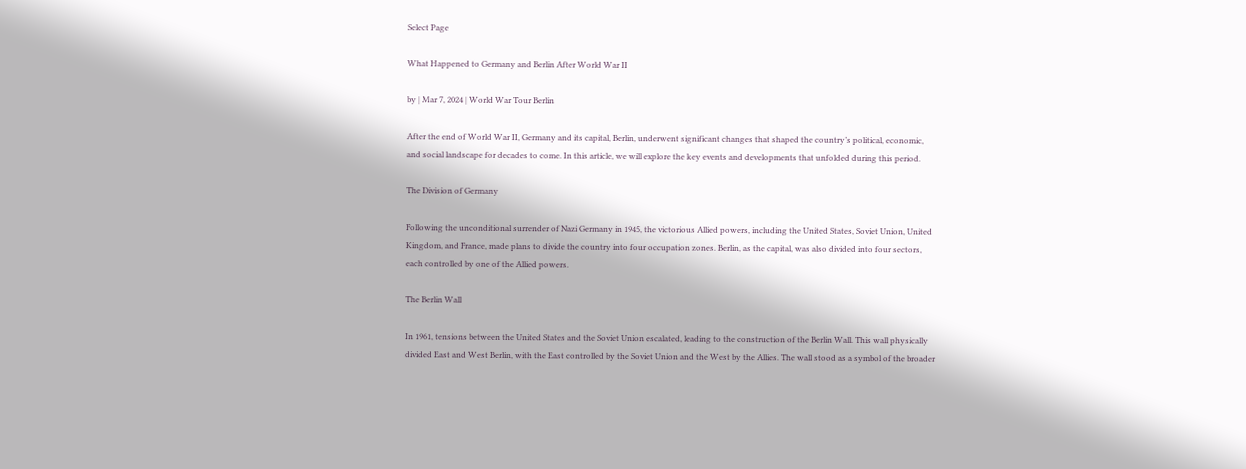Select Page

What Happened to Germany and Berlin After World War II

by | Mar 7, 2024 | World War Tour Berlin

After the end of World War II, Germany and its capital, Berlin, underwent significant changes that shaped the country’s political, economic, and social landscape for decades to come. In this article, we will explore the key events and developments that unfolded during this period.

The Division of Germany

Following the unconditional surrender of Nazi Germany in 1945, the victorious Allied powers, including the United States, Soviet Union, United Kingdom, and France, made plans to divide the country into four occupation zones. Berlin, as the capital, was also divided into four sectors, each controlled by one of the Allied powers.

The Berlin Wall

In 1961, tensions between the United States and the Soviet Union escalated, leading to the construction of the Berlin Wall. This wall physically divided East and West Berlin, with the East controlled by the Soviet Union and the West by the Allies. The wall stood as a symbol of the broader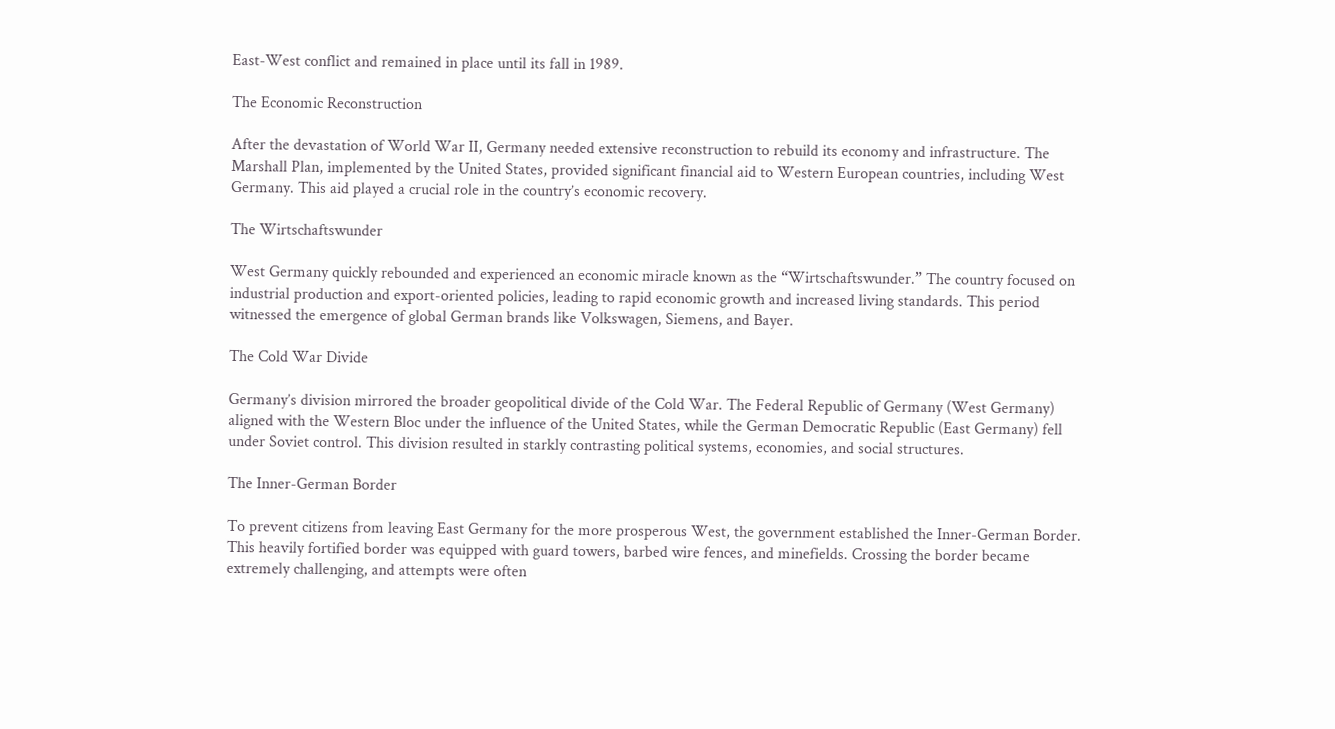East-West conflict and remained in place until its fall in 1989.

The Economic Reconstruction

After the devastation of World War II, Germany needed extensive reconstruction to rebuild its economy and infrastructure. The Marshall Plan, implemented by the United States, provided significant financial aid to Western European countries, including West Germany. This aid played a crucial role in the country’s economic recovery.

The Wirtschaftswunder

West Germany quickly rebounded and experienced an economic miracle known as the “Wirtschaftswunder.” The country focused on industrial production and export-oriented policies, leading to rapid economic growth and increased living standards. This period witnessed the emergence of global German brands like Volkswagen, Siemens, and Bayer.

The Cold War Divide

Germany’s division mirrored the broader geopolitical divide of the Cold War. The Federal Republic of Germany (West Germany) aligned with the Western Bloc under the influence of the United States, while the German Democratic Republic (East Germany) fell under Soviet control. This division resulted in starkly contrasting political systems, economies, and social structures.

The Inner-German Border

To prevent citizens from leaving East Germany for the more prosperous West, the government established the Inner-German Border. This heavily fortified border was equipped with guard towers, barbed wire fences, and minefields. Crossing the border became extremely challenging, and attempts were often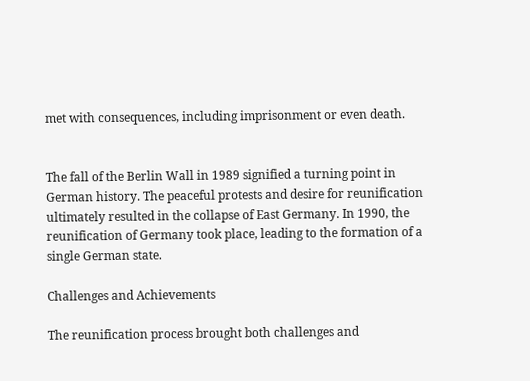met with consequences, including imprisonment or even death.


The fall of the Berlin Wall in 1989 signified a turning point in German history. The peaceful protests and desire for reunification ultimately resulted in the collapse of East Germany. In 1990, the reunification of Germany took place, leading to the formation of a single German state.

Challenges and Achievements

The reunification process brought both challenges and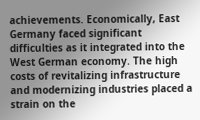achievements. Economically, East Germany faced significant difficulties as it integrated into the West German economy. The high costs of revitalizing infrastructure and modernizing industries placed a strain on the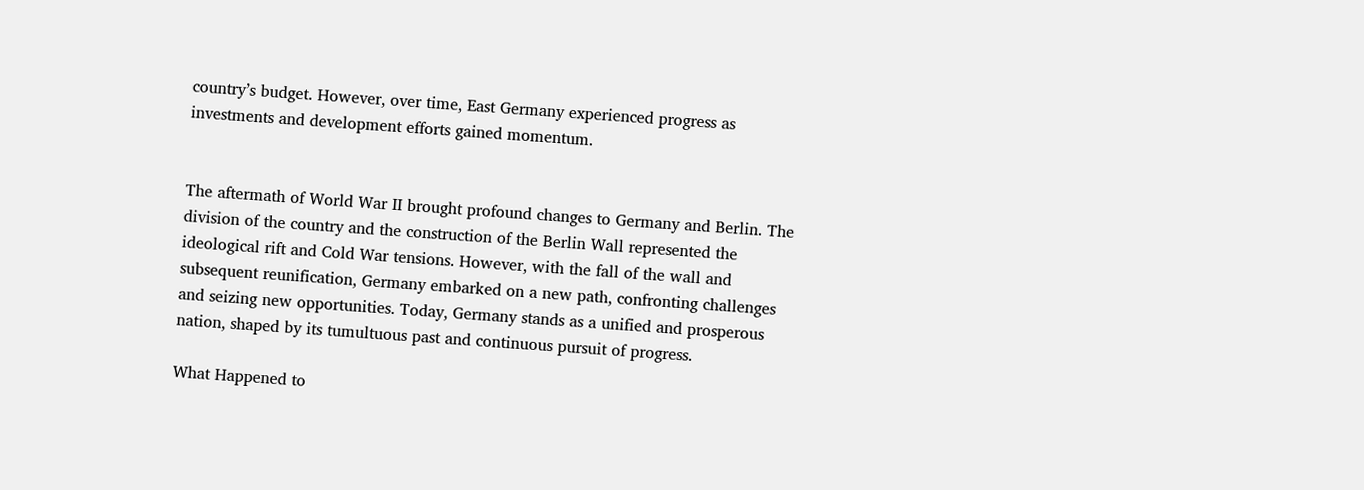country’s budget. However, over time, East Germany experienced progress as investments and development efforts gained momentum.


The aftermath of World War II brought profound changes to Germany and Berlin. The division of the country and the construction of the Berlin Wall represented the ideological rift and Cold War tensions. However, with the fall of the wall and subsequent reunification, Germany embarked on a new path, confronting challenges and seizing new opportunities. Today, Germany stands as a unified and prosperous nation, shaped by its tumultuous past and continuous pursuit of progress.

What Happened to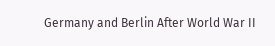Germany and Berlin After World War II